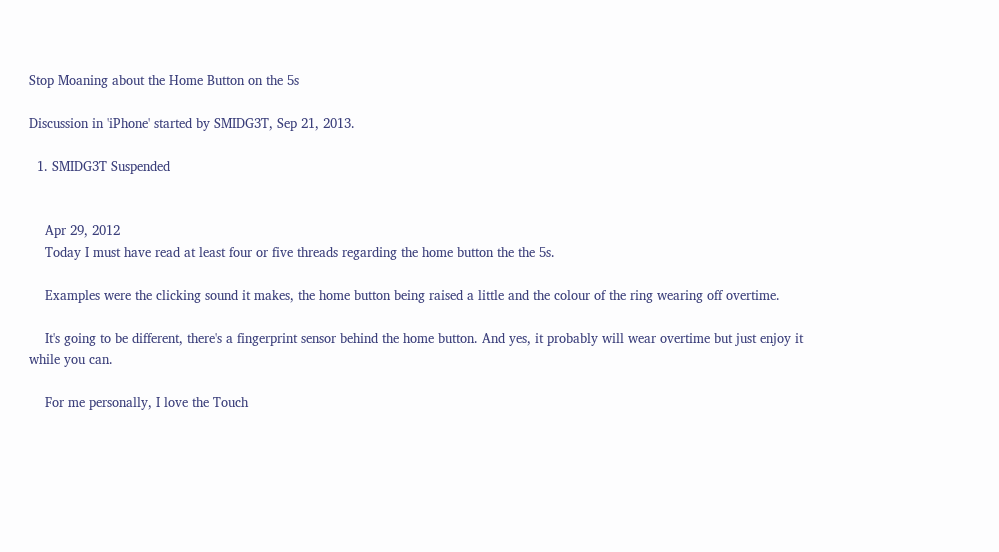Stop Moaning about the Home Button on the 5s

Discussion in 'iPhone' started by SMIDG3T, Sep 21, 2013.

  1. SMIDG3T Suspended


    Apr 29, 2012
    Today I must have read at least four or five threads regarding the home button the the 5s.

    Examples were the clicking sound it makes, the home button being raised a little and the colour of the ring wearing off overtime.

    It's going to be different, there's a fingerprint sensor behind the home button. And yes, it probably will wear overtime but just enjoy it while you can.

    For me personally, I love the Touch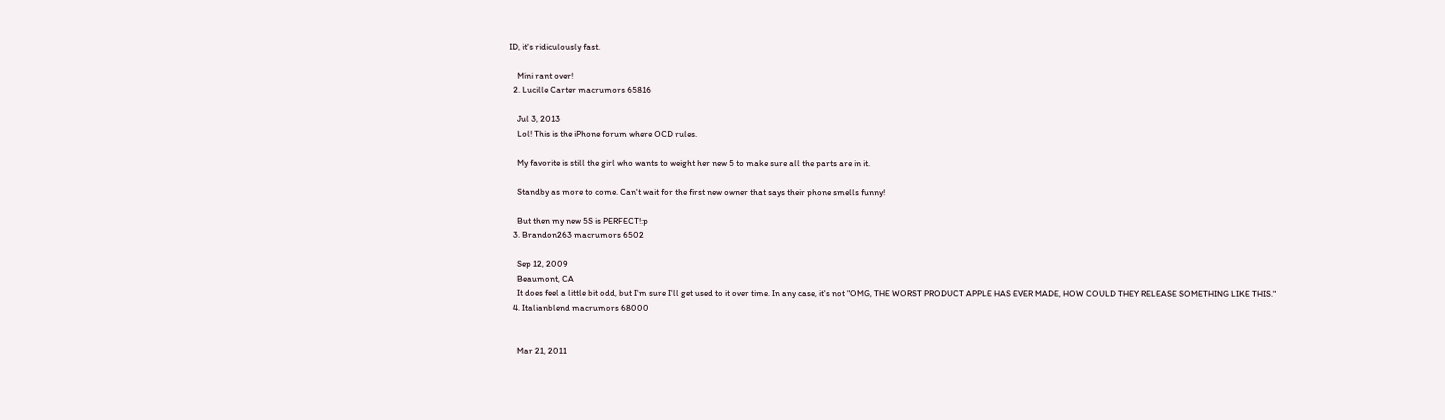ID, it's ridiculously fast.

    Mini rant over!
  2. Lucille Carter macrumors 65816

    Jul 3, 2013
    Lol! This is the iPhone forum where OCD rules.

    My favorite is still the girl who wants to weight her new 5 to make sure all the parts are in it.

    Standby as more to come. Can't wait for the first new owner that says their phone smells funny!

    But then my new 5S is PERFECT!:p
  3. Brandon263 macrumors 6502

    Sep 12, 2009
    Beaumont, CA
    It does feel a little bit odd, but I'm sure I'll get used to it over time. In any case, it's not "OMG, THE WORST PRODUCT APPLE HAS EVER MADE, HOW COULD THEY RELEASE SOMETHING LIKE THIS."
  4. Italianblend macrumors 68000


    Mar 21, 2011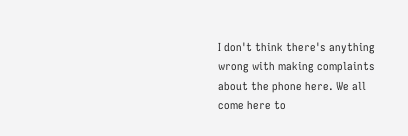I don't think there's anything wrong with making complaints about the phone here. We all come here to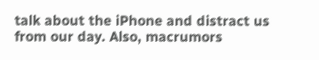talk about the iPhone and distract us from our day. Also, macrumors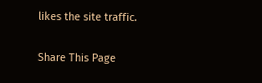likes the site traffic.

Share This Page